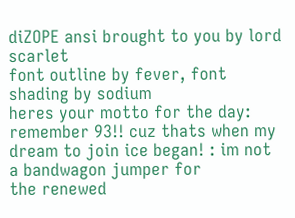diZOPE ansi brought to you by lord scarlet
font outline by fever, font shading by sodium
heres your motto for the day: remember 93!! cuz thats when my dream to join ice began! : im not a bandwagon jumper for
the renewed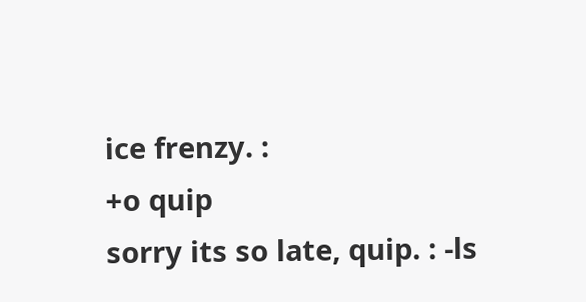ice frenzy. :
+o quip
sorry its so late, quip. : -ls